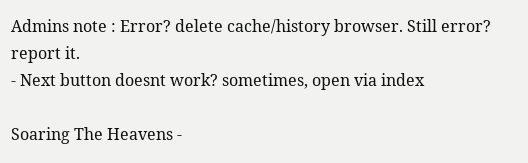Admins note : Error? delete cache/history browser. Still error? report it.
- Next button doesnt work? sometimes, open via index

Soaring The Heavens -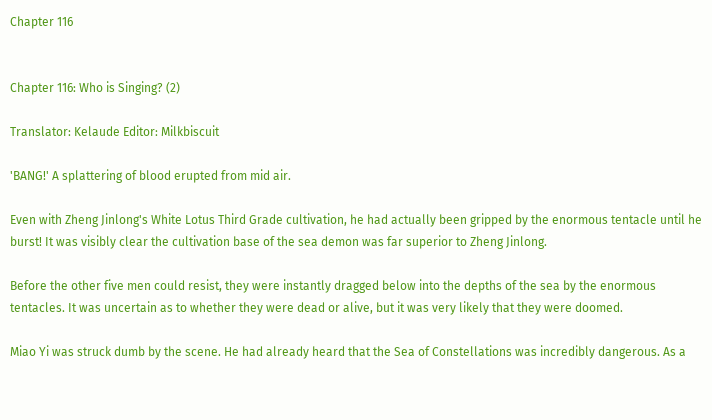Chapter 116


Chapter 116: Who is Singing? (2)

Translator: Kelaude Editor: Milkbiscuit

'BANG!' A splattering of blood erupted from mid air.

Even with Zheng Jinlong's White Lotus Third Grade cultivation, he had actually been gripped by the enormous tentacle until he burst! It was visibly clear the cultivation base of the sea demon was far superior to Zheng Jinlong.

Before the other five men could resist, they were instantly dragged below into the depths of the sea by the enormous tentacles. It was uncertain as to whether they were dead or alive, but it was very likely that they were doomed.

Miao Yi was struck dumb by the scene. He had already heard that the Sea of Constellations was incredibly dangerous. As a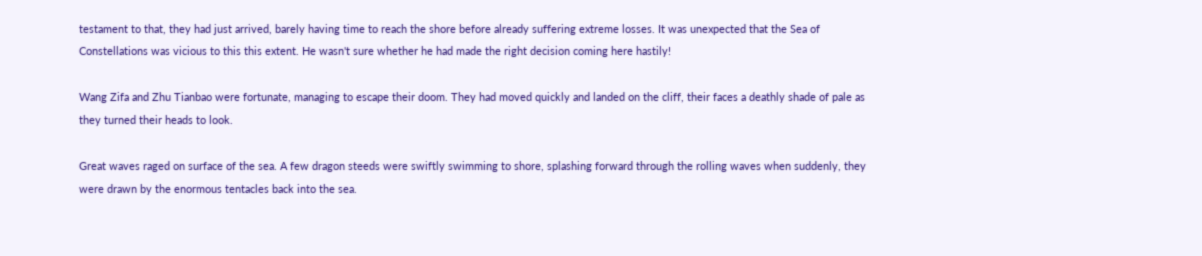testament to that, they had just arrived, barely having time to reach the shore before already suffering extreme losses. It was unexpected that the Sea of Constellations was vicious to this this extent. He wasn't sure whether he had made the right decision coming here hastily!

Wang Zifa and Zhu Tianbao were fortunate, managing to escape their doom. They had moved quickly and landed on the cliff, their faces a deathly shade of pale as they turned their heads to look.

Great waves raged on surface of the sea. A few dragon steeds were swiftly swimming to shore, splashing forward through the rolling waves when suddenly, they were drawn by the enormous tentacles back into the sea.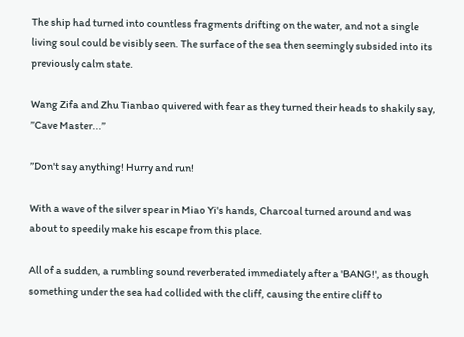The ship had turned into countless fragments drifting on the water, and not a single living soul could be visibly seen. The surface of the sea then seemingly subsided into its previously calm state.

Wang Zifa and Zhu Tianbao quivered with fear as they turned their heads to shakily say, ’’Cave Master...’’

’’Don't say anything! Hurry and run!

With a wave of the silver spear in Miao Yi's hands, Charcoal turned around and was about to speedily make his escape from this place.

All of a sudden, a rumbling sound reverberated immediately after a 'BANG!', as though something under the sea had collided with the cliff, causing the entire cliff to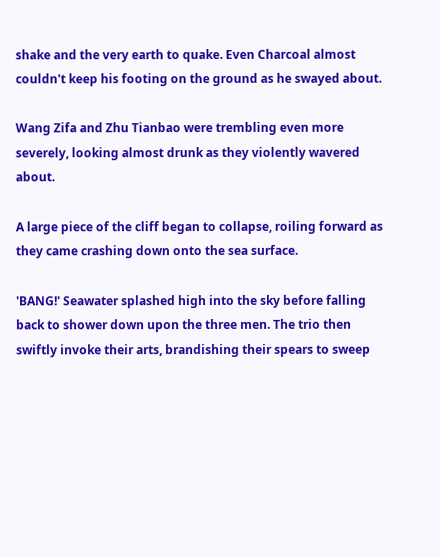shake and the very earth to quake. Even Charcoal almost couldn't keep his footing on the ground as he swayed about.

Wang Zifa and Zhu Tianbao were trembling even more severely, looking almost drunk as they violently wavered about.

A large piece of the cliff began to collapse, roiling forward as they came crashing down onto the sea surface.

'BANG!' Seawater splashed high into the sky before falling back to shower down upon the three men. The trio then swiftly invoke their arts, brandishing their spears to sweep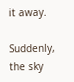it away.

Suddenly, the sky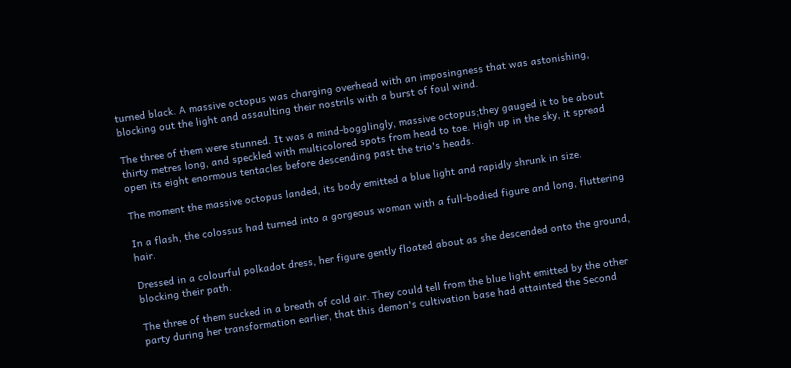turned black. A massive octopus was charging overhead with an imposingness that was astonishing, blocking out the light and assaulting their nostrils with a burst of foul wind.

The three of them were stunned. It was a mind-bogglingly, massive octopus;they gauged it to be about thirty metres long, and speckled with multicolored spots from head to toe. High up in the sky, it spread open its eight enormous tentacles before descending past the trio's heads.

The moment the massive octopus landed, its body emitted a blue light and rapidly shrunk in size.

In a flash, the colossus had turned into a gorgeous woman with a full-bodied figure and long, fluttering hair.

Dressed in a colourful polkadot dress, her figure gently floated about as she descended onto the ground, blocking their path.

The three of them sucked in a breath of cold air. They could tell from the blue light emitted by the other party during her transformation earlier, that this demon's cultivation base had attainted the Second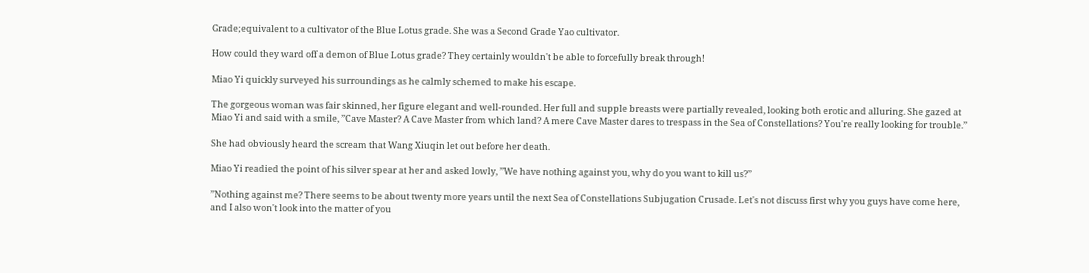Grade;equivalent to a cultivator of the Blue Lotus grade. She was a Second Grade Yao cultivator.

How could they ward off a demon of Blue Lotus grade? They certainly wouldn't be able to forcefully break through!

Miao Yi quickly surveyed his surroundings as he calmly schemed to make his escape.

The gorgeous woman was fair skinned, her figure elegant and well-rounded. Her full and supple breasts were partially revealed, looking both erotic and alluring. She gazed at Miao Yi and said with a smile, ’’Cave Master? A Cave Master from which land? A mere Cave Master dares to trespass in the Sea of Constellations? You're really looking for trouble.’’

She had obviously heard the scream that Wang Xiuqin let out before her death.

Miao Yi readied the point of his silver spear at her and asked lowly, ’’We have nothing against you, why do you want to kill us?’’

’’Nothing against me? There seems to be about twenty more years until the next Sea of Constellations Subjugation Crusade. Let's not discuss first why you guys have come here, and I also won't look into the matter of you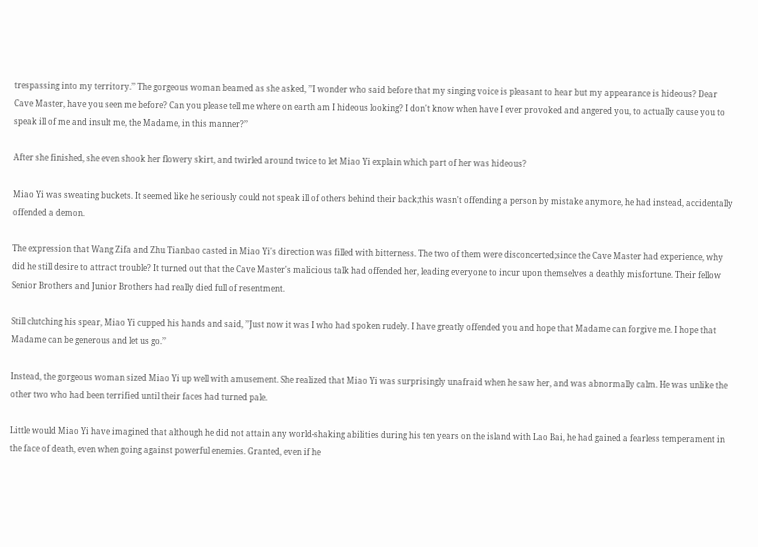trespassing into my territory.’’ The gorgeous woman beamed as she asked, ’’I wonder who said before that my singing voice is pleasant to hear but my appearance is hideous? Dear Cave Master, have you seen me before? Can you please tell me where on earth am I hideous looking? I don't know when have I ever provoked and angered you, to actually cause you to speak ill of me and insult me, the Madame, in this manner?’’

After she finished, she even shook her flowery skirt, and twirled around twice to let Miao Yi explain which part of her was hideous?

Miao Yi was sweating buckets. It seemed like he seriously could not speak ill of others behind their back;this wasn't offending a person by mistake anymore, he had instead, accidentally offended a demon.

The expression that Wang Zifa and Zhu Tianbao casted in Miao Yi's direction was filled with bitterness. The two of them were disconcerted;since the Cave Master had experience, why did he still desire to attract trouble? It turned out that the Cave Master's malicious talk had offended her, leading everyone to incur upon themselves a deathly misfortune. Their fellow Senior Brothers and Junior Brothers had really died full of resentment.

Still clutching his spear, Miao Yi cupped his hands and said, ’’Just now it was I who had spoken rudely. I have greatly offended you and hope that Madame can forgive me. I hope that Madame can be generous and let us go.’’

Instead, the gorgeous woman sized Miao Yi up well with amusement. She realized that Miao Yi was surprisingly unafraid when he saw her, and was abnormally calm. He was unlike the other two who had been terrified until their faces had turned pale.

Little would Miao Yi have imagined that although he did not attain any world-shaking abilities during his ten years on the island with Lao Bai, he had gained a fearless temperament in the face of death, even when going against powerful enemies. Granted, even if he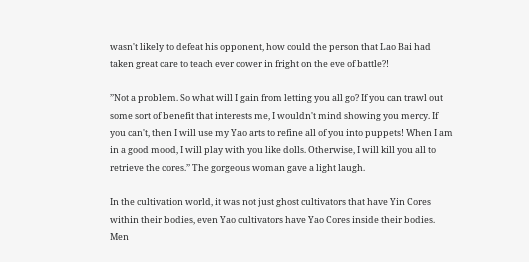wasn't likely to defeat his opponent, how could the person that Lao Bai had taken great care to teach ever cower in fright on the eve of battle?!

’’Not a problem. So what will I gain from letting you all go? If you can trawl out some sort of benefit that interests me, I wouldn't mind showing you mercy. If you can't, then I will use my Yao arts to refine all of you into puppets! When I am in a good mood, I will play with you like dolls. Otherwise, I will kill you all to retrieve the cores.’’ The gorgeous woman gave a light laugh.

In the cultivation world, it was not just ghost cultivators that have Yin Cores within their bodies, even Yao cultivators have Yao Cores inside their bodies. Men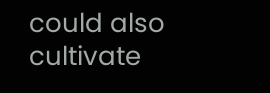could also cultivate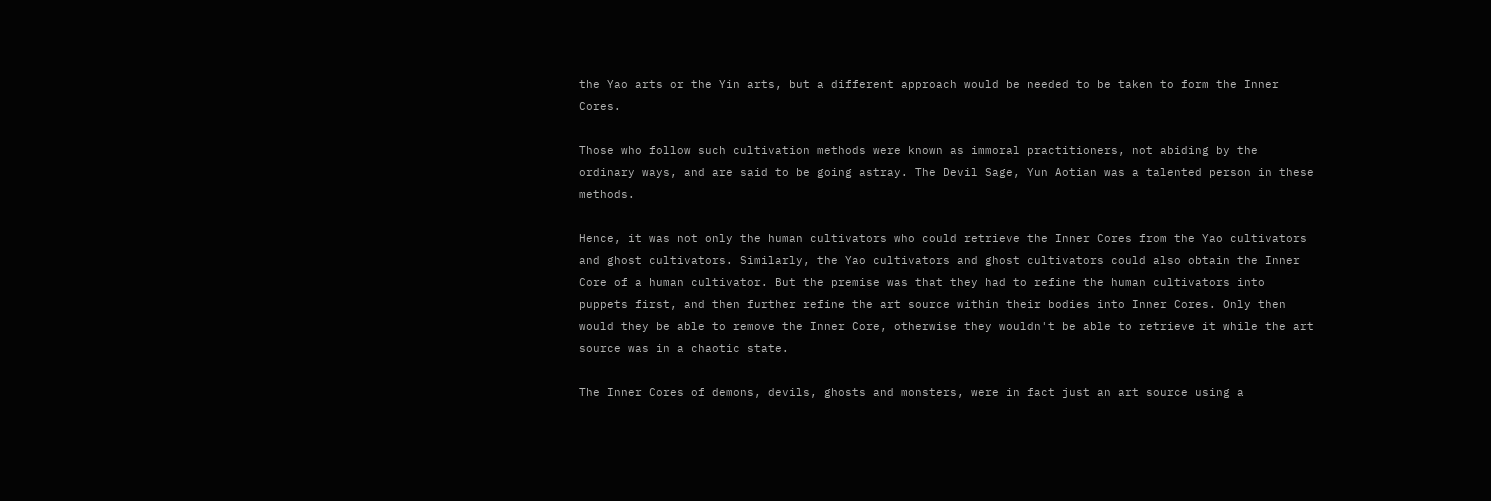the Yao arts or the Yin arts, but a different approach would be needed to be taken to form the Inner Cores.

Those who follow such cultivation methods were known as immoral practitioners, not abiding by the ordinary ways, and are said to be going astray. The Devil Sage, Yun Aotian was a talented person in these methods.

Hence, it was not only the human cultivators who could retrieve the Inner Cores from the Yao cultivators and ghost cultivators. Similarly, the Yao cultivators and ghost cultivators could also obtain the Inner Core of a human cultivator. But the premise was that they had to refine the human cultivators into puppets first, and then further refine the art source within their bodies into Inner Cores. Only then would they be able to remove the Inner Core, otherwise they wouldn't be able to retrieve it while the art source was in a chaotic state.

The Inner Cores of demons, devils, ghosts and monsters, were in fact just an art source using a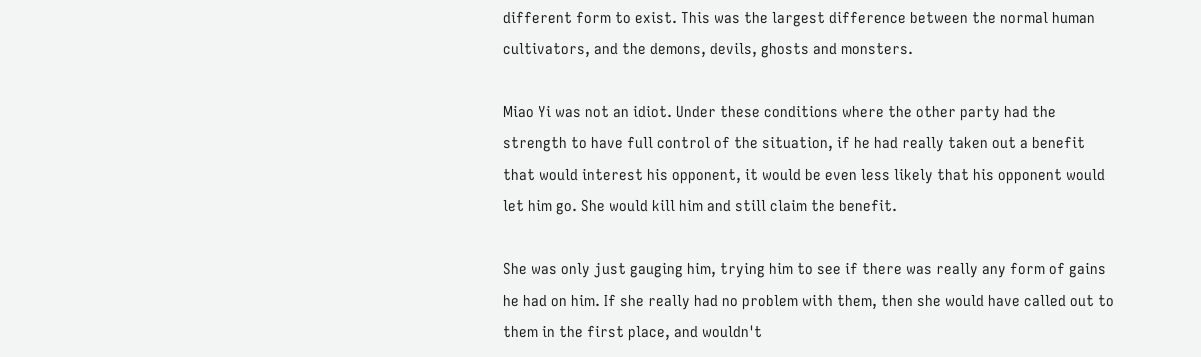different form to exist. This was the largest difference between the normal human cultivators, and the demons, devils, ghosts and monsters.

Miao Yi was not an idiot. Under these conditions where the other party had the strength to have full control of the situation, if he had really taken out a benefit that would interest his opponent, it would be even less likely that his opponent would let him go. She would kill him and still claim the benefit.

She was only just gauging him, trying him to see if there was really any form of gains he had on him. If she really had no problem with them, then she would have called out to them in the first place, and wouldn't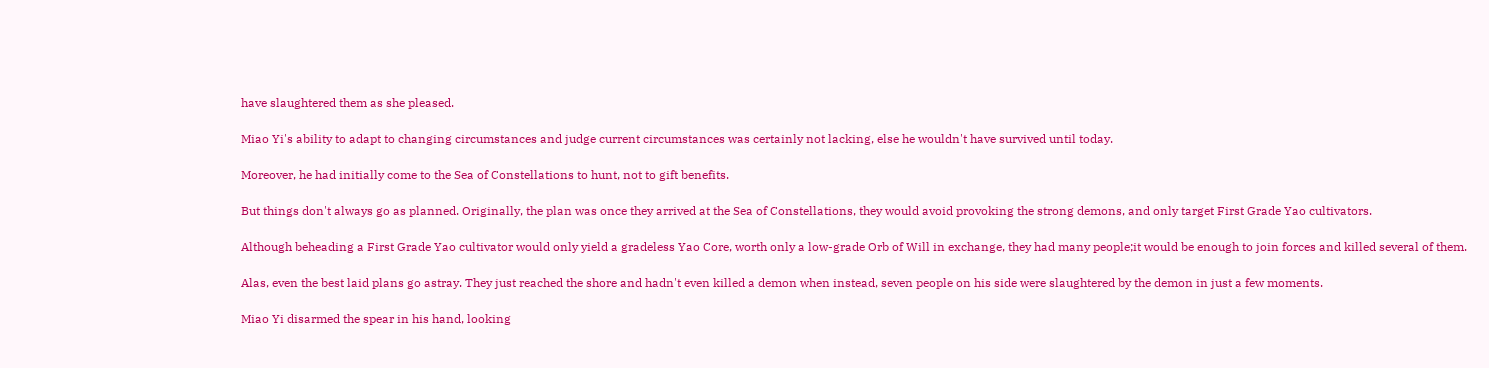have slaughtered them as she pleased.

Miao Yi's ability to adapt to changing circumstances and judge current circumstances was certainly not lacking, else he wouldn't have survived until today.

Moreover, he had initially come to the Sea of Constellations to hunt, not to gift benefits.

But things don't always go as planned. Originally, the plan was once they arrived at the Sea of Constellations, they would avoid provoking the strong demons, and only target First Grade Yao cultivators.

Although beheading a First Grade Yao cultivator would only yield a gradeless Yao Core, worth only a low-grade Orb of Will in exchange, they had many people;it would be enough to join forces and killed several of them.

Alas, even the best laid plans go astray. They just reached the shore and hadn't even killed a demon when instead, seven people on his side were slaughtered by the demon in just a few moments.

Miao Yi disarmed the spear in his hand, looking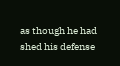as though he had shed his defense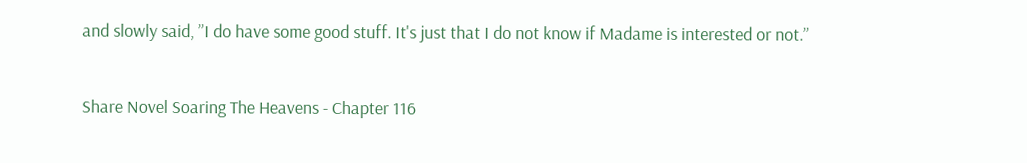and slowly said, ’’I do have some good stuff. It's just that I do not know if Madame is interested or not.’’


Share Novel Soaring The Heavens - Chapter 116